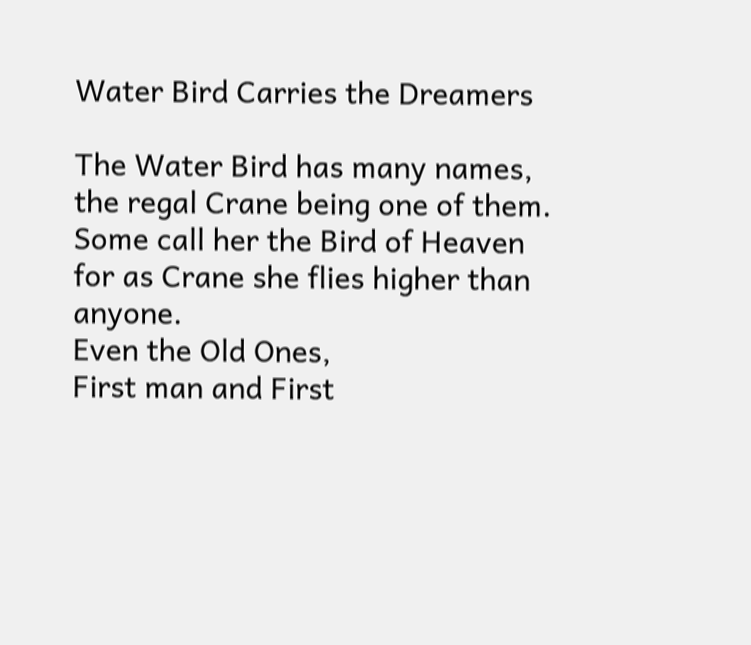Water Bird Carries the Dreamers

The Water Bird has many names,
the regal Crane being one of them.
Some call her the Bird of Heaven
for as Crane she flies higher than anyone.
Even the Old Ones,
First man and First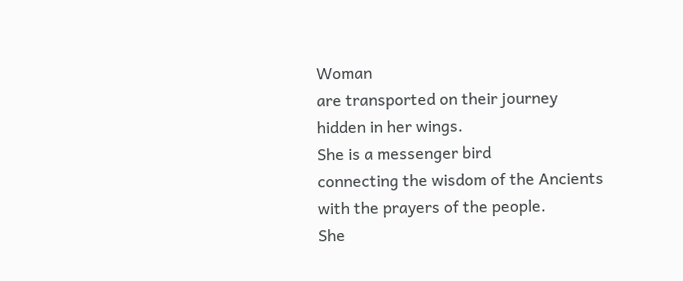Woman
are transported on their journey
hidden in her wings.
She is a messenger bird
connecting the wisdom of the Ancients
with the prayers of the people.
She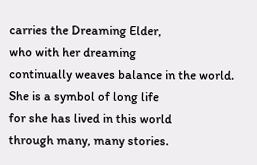carries the Dreaming Elder,
who with her dreaming
continually weaves balance in the world.
She is a symbol of long life
for she has lived in this world
through many, many stories.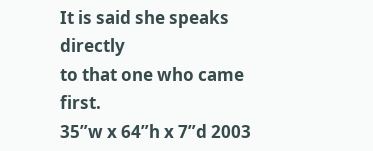It is said she speaks directly
to that one who came first.
35”w x 64”h x 7”d 2003